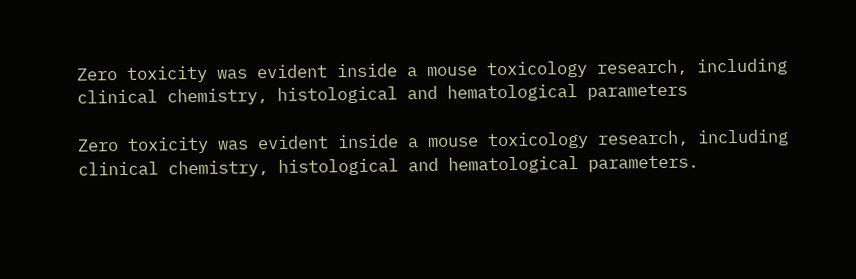Zero toxicity was evident inside a mouse toxicology research, including clinical chemistry, histological and hematological parameters

Zero toxicity was evident inside a mouse toxicology research, including clinical chemistry, histological and hematological parameters.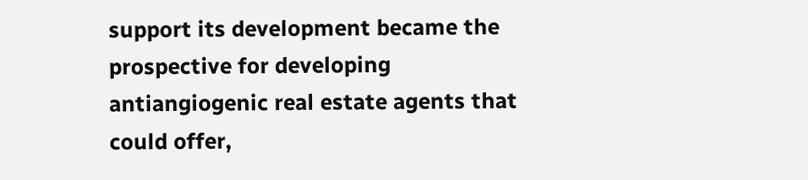support its development became the prospective for developing antiangiogenic real estate agents that could offer,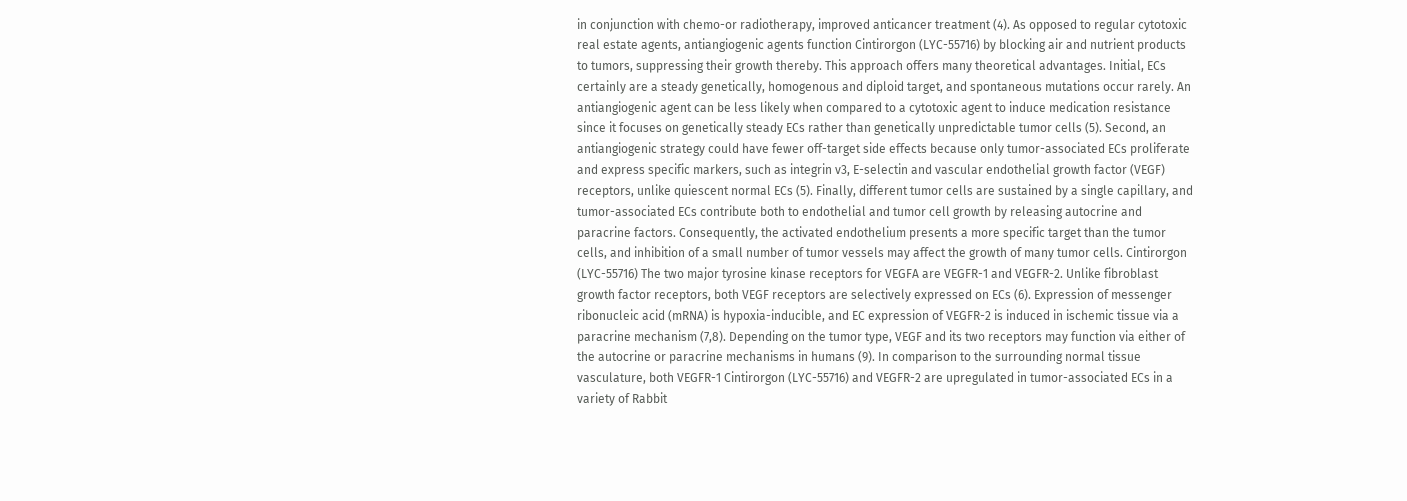in conjunction with chemo-or radiotherapy, improved anticancer treatment (4). As opposed to regular cytotoxic real estate agents, antiangiogenic agents function Cintirorgon (LYC-55716) by blocking air and nutrient products to tumors, suppressing their growth thereby. This approach offers many theoretical advantages. Initial, ECs certainly are a steady genetically, homogenous and diploid target, and spontaneous mutations occur rarely. An antiangiogenic agent can be less likely when compared to a cytotoxic agent to induce medication resistance since it focuses on genetically steady ECs rather than genetically unpredictable tumor cells (5). Second, an antiangiogenic strategy could have fewer off-target side effects because only tumor-associated ECs proliferate and express specific markers, such as integrin v3, E-selectin and vascular endothelial growth factor (VEGF) receptors, unlike quiescent normal ECs (5). Finally, different tumor cells are sustained by a single capillary, and tumor-associated ECs contribute both to endothelial and tumor cell growth by releasing autocrine and paracrine factors. Consequently, the activated endothelium presents a more specific target than the tumor cells, and inhibition of a small number of tumor vessels may affect the growth of many tumor cells. Cintirorgon (LYC-55716) The two major tyrosine kinase receptors for VEGFA are VEGFR-1 and VEGFR-2. Unlike fibroblast growth factor receptors, both VEGF receptors are selectively expressed on ECs (6). Expression of messenger ribonucleic acid (mRNA) is hypoxia-inducible, and EC expression of VEGFR-2 is induced in ischemic tissue via a paracrine mechanism (7,8). Depending on the tumor type, VEGF and its two receptors may function via either of the autocrine or paracrine mechanisms in humans (9). In comparison to the surrounding normal tissue vasculature, both VEGFR-1 Cintirorgon (LYC-55716) and VEGFR-2 are upregulated in tumor-associated ECs in a variety of Rabbit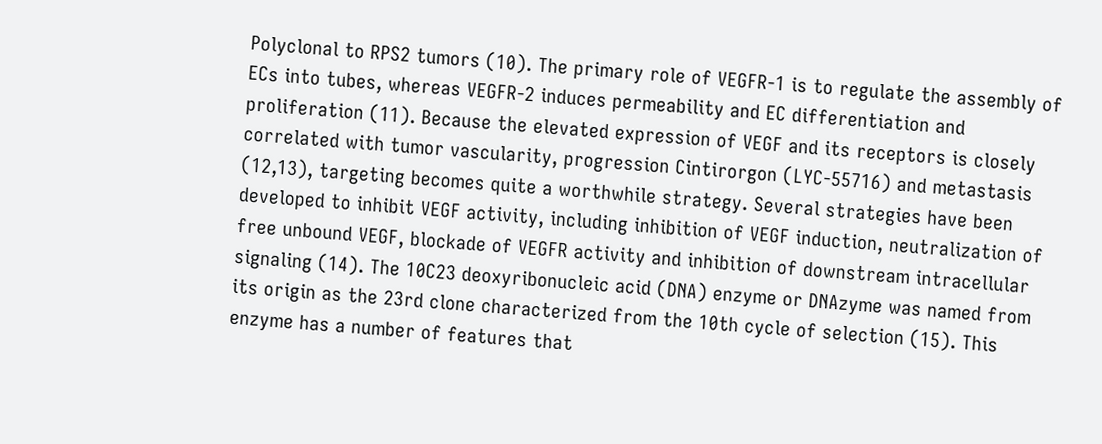Polyclonal to RPS2 tumors (10). The primary role of VEGFR-1 is to regulate the assembly of ECs into tubes, whereas VEGFR-2 induces permeability and EC differentiation and proliferation (11). Because the elevated expression of VEGF and its receptors is closely correlated with tumor vascularity, progression Cintirorgon (LYC-55716) and metastasis (12,13), targeting becomes quite a worthwhile strategy. Several strategies have been developed to inhibit VEGF activity, including inhibition of VEGF induction, neutralization of free unbound VEGF, blockade of VEGFR activity and inhibition of downstream intracellular signaling (14). The 10C23 deoxyribonucleic acid (DNA) enzyme or DNAzyme was named from its origin as the 23rd clone characterized from the 10th cycle of selection (15). This enzyme has a number of features that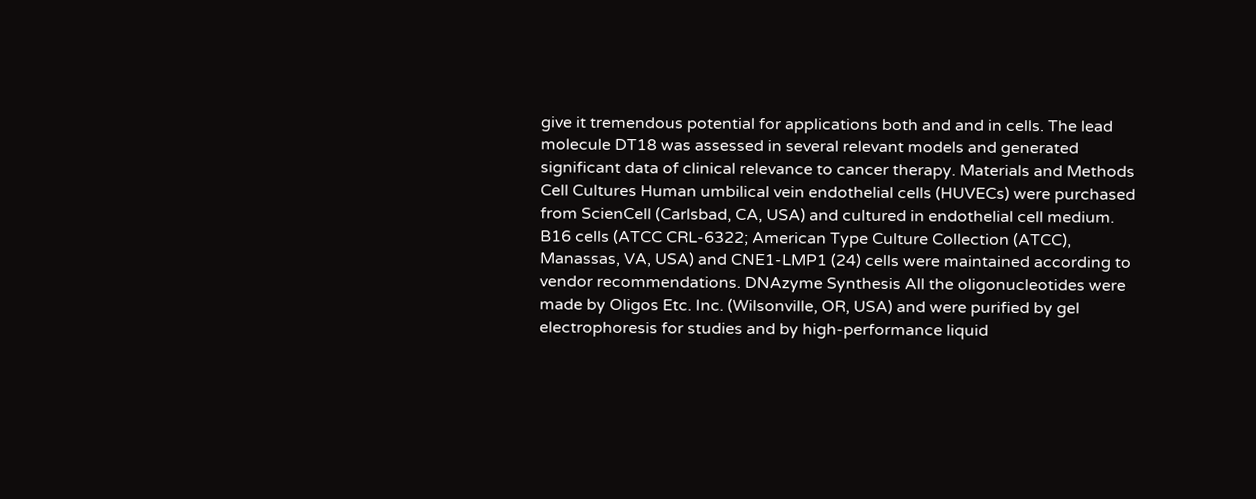give it tremendous potential for applications both and and in cells. The lead molecule DT18 was assessed in several relevant models and generated significant data of clinical relevance to cancer therapy. Materials and Methods Cell Cultures Human umbilical vein endothelial cells (HUVECs) were purchased from ScienCell (Carlsbad, CA, USA) and cultured in endothelial cell medium. B16 cells (ATCC CRL-6322; American Type Culture Collection (ATCC), Manassas, VA, USA) and CNE1-LMP1 (24) cells were maintained according to vendor recommendations. DNAzyme Synthesis All the oligonucleotides were made by Oligos Etc. Inc. (Wilsonville, OR, USA) and were purified by gel electrophoresis for studies and by high-performance liquid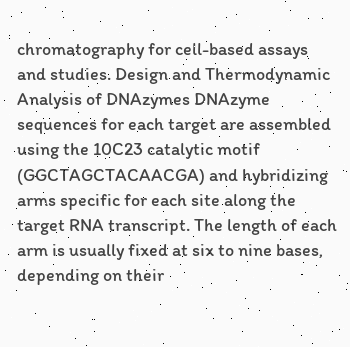chromatography for cell-based assays and studies. Design and Thermodynamic Analysis of DNAzymes DNAzyme sequences for each target are assembled using the 10C23 catalytic motif (GGCTAGCTACAACGA) and hybridizing arms specific for each site along the target RNA transcript. The length of each arm is usually fixed at six to nine bases, depending on their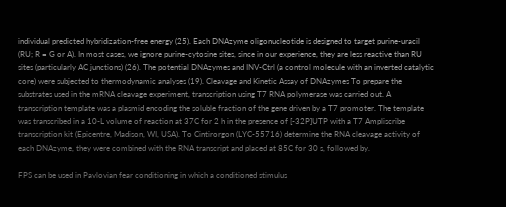individual predicted hybridization-free energy (25). Each DNAzyme oligonucleotide is designed to target purine-uracil (RU; R = G or A). In most cases, we ignore purine-cytosine sites, since in our experience, they are less reactive than RU sites (particularly AC junctions) (26). The potential DNAzymes and INV-Ctrl (a control molecule with an inverted catalytic core) were subjected to thermodynamic analyses (19). Cleavage and Kinetic Assay of DNAzymes To prepare the substrates used in the mRNA cleavage experiment, transcription using T7 RNA polymerase was carried out. A transcription template was a plasmid encoding the soluble fraction of the gene driven by a T7 promoter. The template was transcribed in a 10-L volume of reaction at 37C for 2 h in the presence of [-32P]UTP with a T7 Ampliscribe transcription kit (Epicentre, Madison, WI, USA). To Cintirorgon (LYC-55716) determine the RNA cleavage activity of each DNAzyme, they were combined with the RNA transcript and placed at 85C for 30 s, followed by.

FPS can be used in Pavlovian fear conditioning in which a conditioned stimulus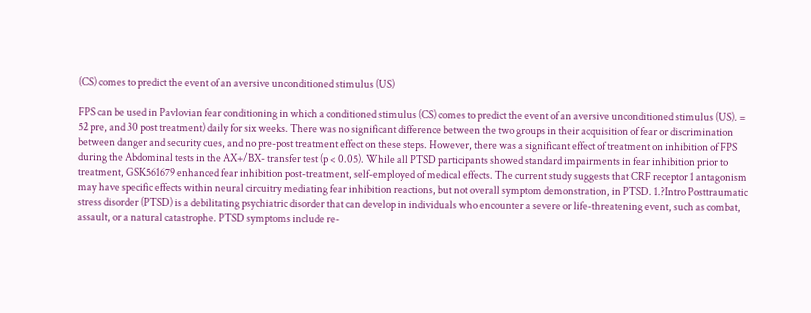(CS) comes to predict the event of an aversive unconditioned stimulus (US)

FPS can be used in Pavlovian fear conditioning in which a conditioned stimulus (CS) comes to predict the event of an aversive unconditioned stimulus (US). = 52 pre, and 30 post treatment) daily for six weeks. There was no significant difference between the two groups in their acquisition of fear or discrimination between danger and security cues, and no pre-post treatment effect on these steps. However, there was a significant effect of treatment on inhibition of FPS during the Abdominal tests in the AX+/BX- transfer test (p < 0.05). While all PTSD participants showed standard impairments in fear inhibition prior to treatment, GSK561679 enhanced fear inhibition post-treatment, self-employed of medical effects. The current study suggests that CRF receptor 1 antagonism may have specific effects within neural circuitry mediating fear inhibition reactions, but not overall symptom demonstration, in PTSD. 1.?Intro Posttraumatic stress disorder (PTSD) is a debilitating psychiatric disorder that can develop in individuals who encounter a severe or life-threatening event, such as combat, assault, or a natural catastrophe. PTSD symptoms include re-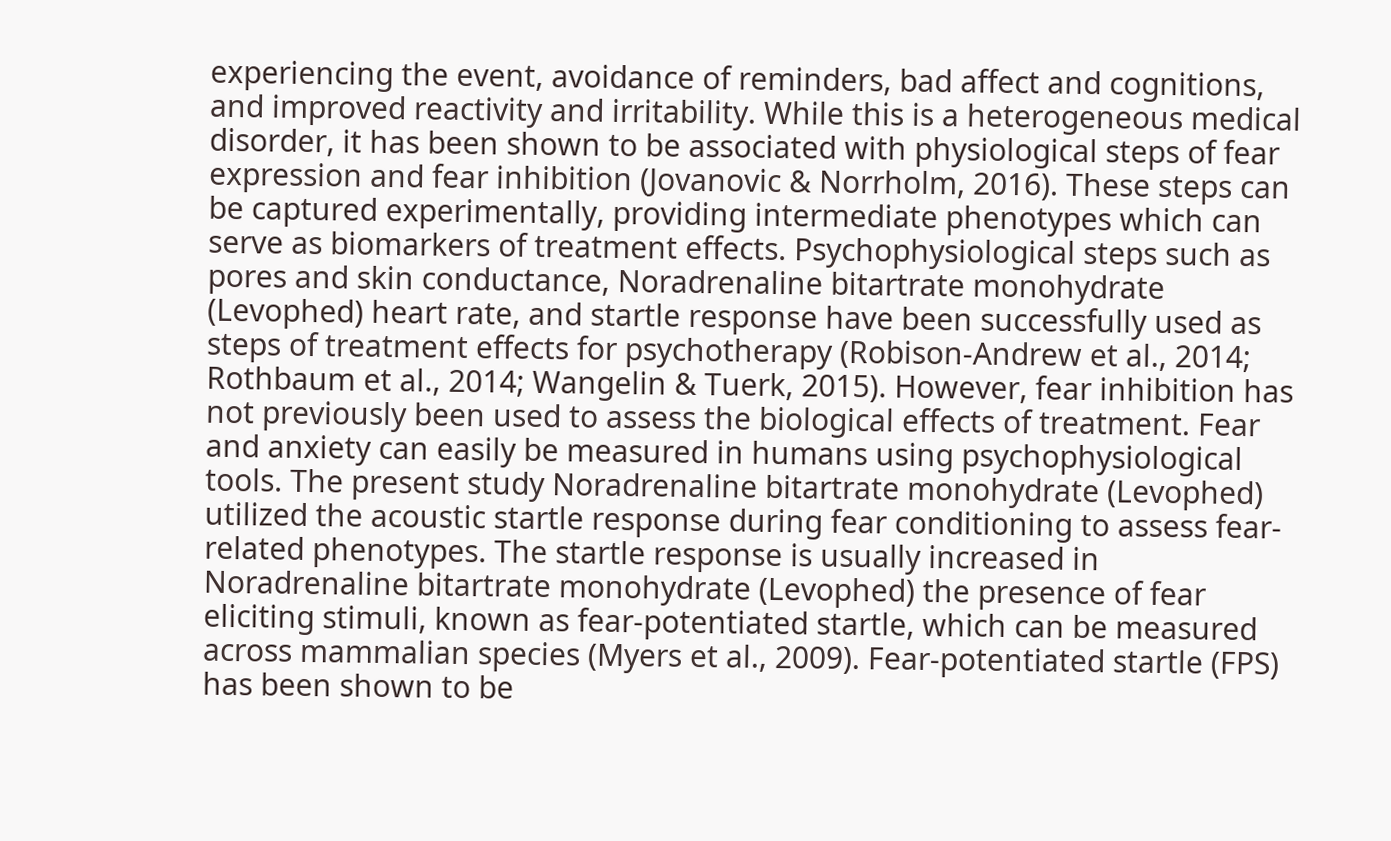experiencing the event, avoidance of reminders, bad affect and cognitions, and improved reactivity and irritability. While this is a heterogeneous medical disorder, it has been shown to be associated with physiological steps of fear expression and fear inhibition (Jovanovic & Norrholm, 2016). These steps can be captured experimentally, providing intermediate phenotypes which can serve as biomarkers of treatment effects. Psychophysiological steps such as pores and skin conductance, Noradrenaline bitartrate monohydrate (Levophed) heart rate, and startle response have been successfully used as steps of treatment effects for psychotherapy (Robison-Andrew et al., 2014; Rothbaum et al., 2014; Wangelin & Tuerk, 2015). However, fear inhibition has not previously been used to assess the biological effects of treatment. Fear and anxiety can easily be measured in humans using psychophysiological tools. The present study Noradrenaline bitartrate monohydrate (Levophed) utilized the acoustic startle response during fear conditioning to assess fear-related phenotypes. The startle response is usually increased in Noradrenaline bitartrate monohydrate (Levophed) the presence of fear eliciting stimuli, known as fear-potentiated startle, which can be measured across mammalian species (Myers et al., 2009). Fear-potentiated startle (FPS) has been shown to be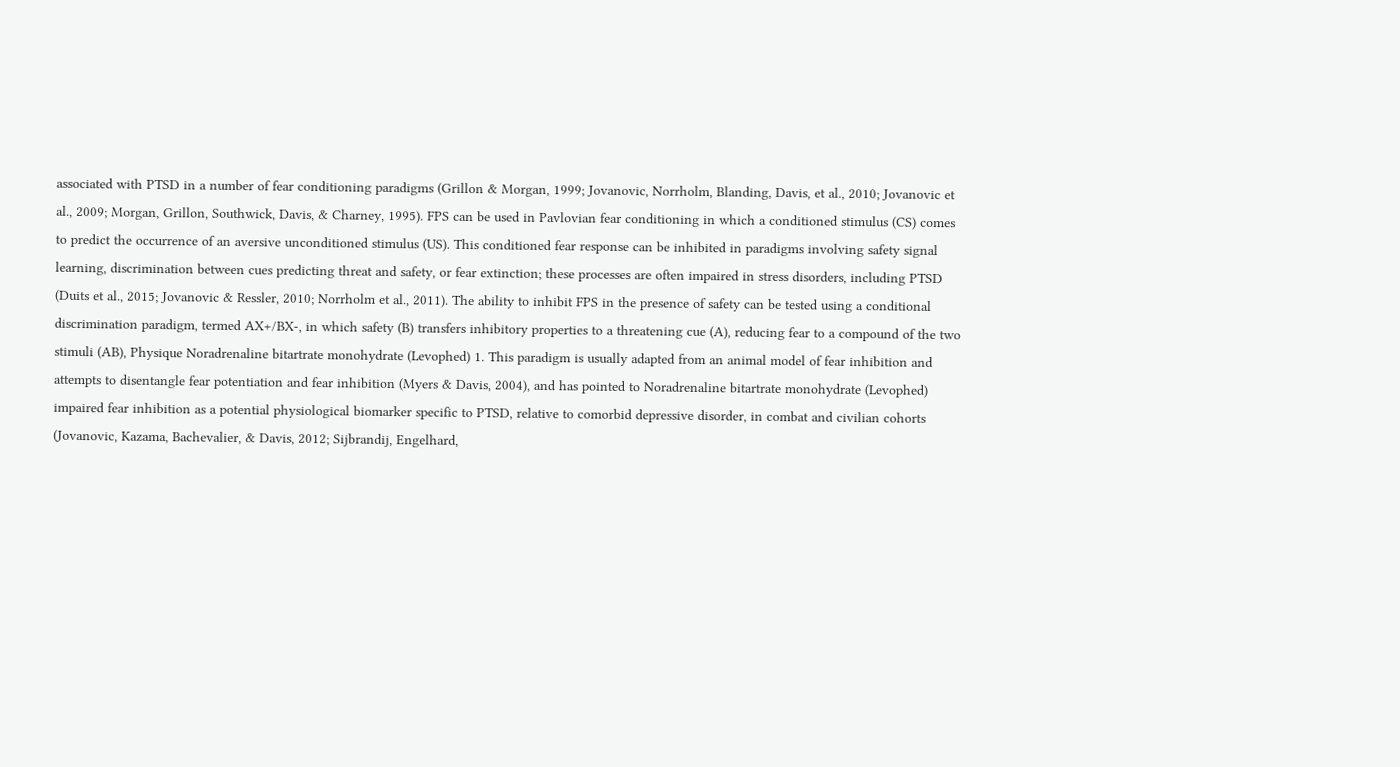associated with PTSD in a number of fear conditioning paradigms (Grillon & Morgan, 1999; Jovanovic, Norrholm, Blanding, Davis, et al., 2010; Jovanovic et al., 2009; Morgan, Grillon, Southwick, Davis, & Charney, 1995). FPS can be used in Pavlovian fear conditioning in which a conditioned stimulus (CS) comes to predict the occurrence of an aversive unconditioned stimulus (US). This conditioned fear response can be inhibited in paradigms involving safety signal learning, discrimination between cues predicting threat and safety, or fear extinction; these processes are often impaired in stress disorders, including PTSD (Duits et al., 2015; Jovanovic & Ressler, 2010; Norrholm et al., 2011). The ability to inhibit FPS in the presence of safety can be tested using a conditional discrimination paradigm, termed AX+/BX-, in which safety (B) transfers inhibitory properties to a threatening cue (A), reducing fear to a compound of the two stimuli (AB), Physique Noradrenaline bitartrate monohydrate (Levophed) 1. This paradigm is usually adapted from an animal model of fear inhibition and attempts to disentangle fear potentiation and fear inhibition (Myers & Davis, 2004), and has pointed to Noradrenaline bitartrate monohydrate (Levophed) impaired fear inhibition as a potential physiological biomarker specific to PTSD, relative to comorbid depressive disorder, in combat and civilian cohorts (Jovanovic, Kazama, Bachevalier, & Davis, 2012; Sijbrandij, Engelhard,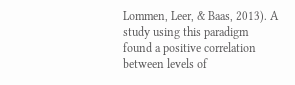Lommen, Leer, & Baas, 2013). A study using this paradigm found a positive correlation between levels of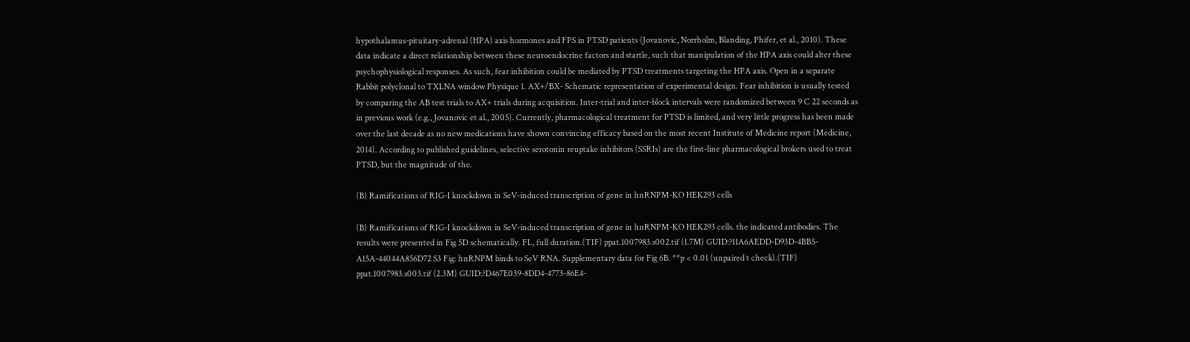hypothalamus-pituitary-adrenal (HPA) axis hormones and FPS in PTSD patients (Jovanovic, Norrholm, Blanding, Phifer, et al., 2010). These data indicate a direct relationship between these neuroendocrine factors and startle, such that manipulation of the HPA axis could alter these psychophysiological responses. As such, fear inhibition could be mediated by PTSD treatments targeting the HPA axis. Open in a separate Rabbit polyclonal to TXLNA window Physique 1. AX+/BX- Schematic representation of experimental design. Fear inhibition is usually tested by comparing the AB test trials to AX+ trials during acquisition. Inter-trial and inter-block intervals were randomized between 9 C 22 seconds as in previous work (e.g., Jovanovic et al., 2005). Currently, pharmacological treatment for PTSD is limited, and very little progress has been made over the last decade as no new medications have shown convincing efficacy based on the most recent Institute of Medicine report (Medicine, 2014). According to published guidelines, selective serotonin reuptake inhibitors (SSRIs) are the first-line pharmacological brokers used to treat PTSD, but the magnitude of the.

(B) Ramifications of RIG-I knockdown in SeV-induced transcription of gene in hnRNPM-KO HEK293 cells

(B) Ramifications of RIG-I knockdown in SeV-induced transcription of gene in hnRNPM-KO HEK293 cells. the indicated antibodies. The results were presented in Fig 5D schematically. FL, full duration.(TIF) ppat.1007983.s002.tif (1.7M) GUID:?11A6AEDD-D93D-4BB5-A15A-44044A856D72 S3 Fig: hnRNPM binds to SeV RNA. Supplementary data for Fig 6B. **p < 0.01 (unpaired t check).(TIF) ppat.1007983.s003.tif (2.3M) GUID:?D467E039-8DD4-4773-86E4-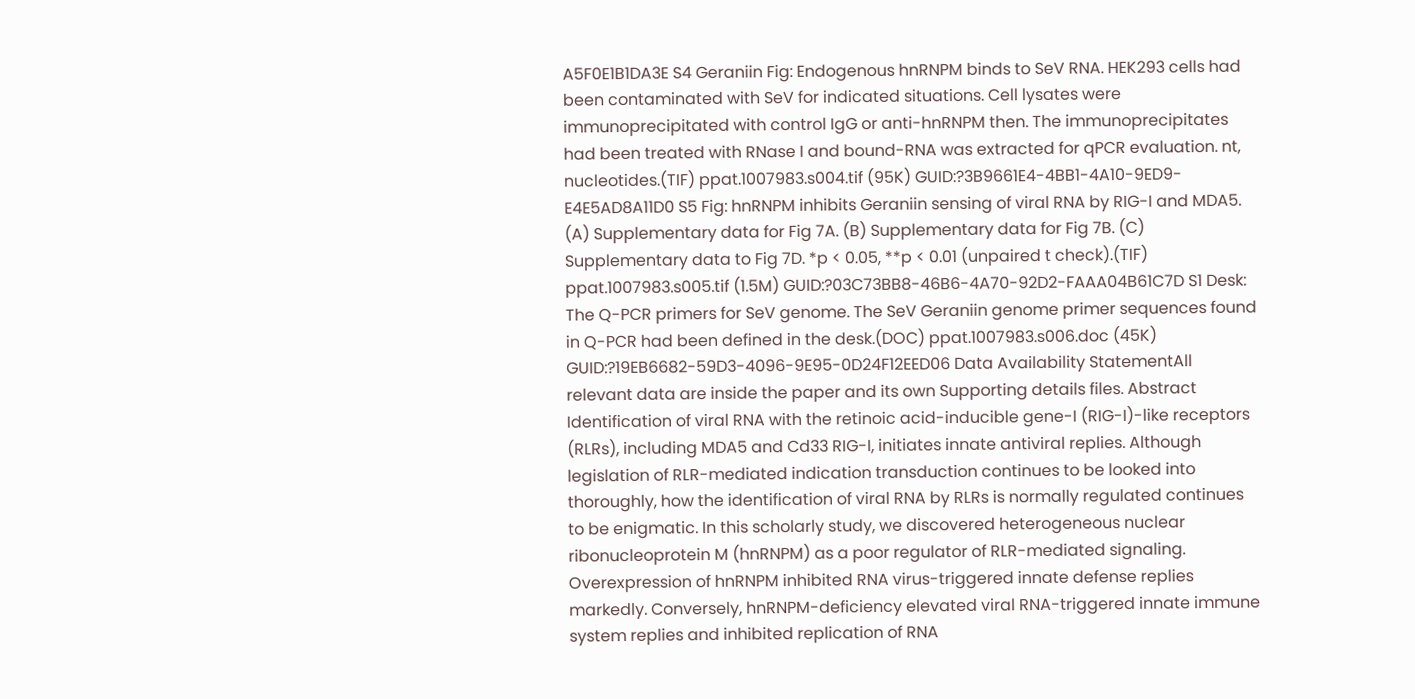A5F0E1B1DA3E S4 Geraniin Fig: Endogenous hnRNPM binds to SeV RNA. HEK293 cells had been contaminated with SeV for indicated situations. Cell lysates were immunoprecipitated with control IgG or anti-hnRNPM then. The immunoprecipitates had been treated with RNase I and bound-RNA was extracted for qPCR evaluation. nt, nucleotides.(TIF) ppat.1007983.s004.tif (95K) GUID:?3B9661E4-4BB1-4A10-9ED9-E4E5AD8A11D0 S5 Fig: hnRNPM inhibits Geraniin sensing of viral RNA by RIG-I and MDA5. (A) Supplementary data for Fig 7A. (B) Supplementary data for Fig 7B. (C) Supplementary data to Fig 7D. *p < 0.05, **p < 0.01 (unpaired t check).(TIF) ppat.1007983.s005.tif (1.5M) GUID:?03C73BB8-46B6-4A70-92D2-FAAA04B61C7D S1 Desk: The Q-PCR primers for SeV genome. The SeV Geraniin genome primer sequences found in Q-PCR had been defined in the desk.(DOC) ppat.1007983.s006.doc (45K) GUID:?19EB6682-59D3-4096-9E95-0D24F12EED06 Data Availability StatementAll relevant data are inside the paper and its own Supporting details files. Abstract Identification of viral RNA with the retinoic acid-inducible gene-I (RIG-I)-like receptors (RLRs), including MDA5 and Cd33 RIG-I, initiates innate antiviral replies. Although legislation of RLR-mediated indication transduction continues to be looked into thoroughly, how the identification of viral RNA by RLRs is normally regulated continues to be enigmatic. In this scholarly study, we discovered heterogeneous nuclear ribonucleoprotein M (hnRNPM) as a poor regulator of RLR-mediated signaling. Overexpression of hnRNPM inhibited RNA virus-triggered innate defense replies markedly. Conversely, hnRNPM-deficiency elevated viral RNA-triggered innate immune system replies and inhibited replication of RNA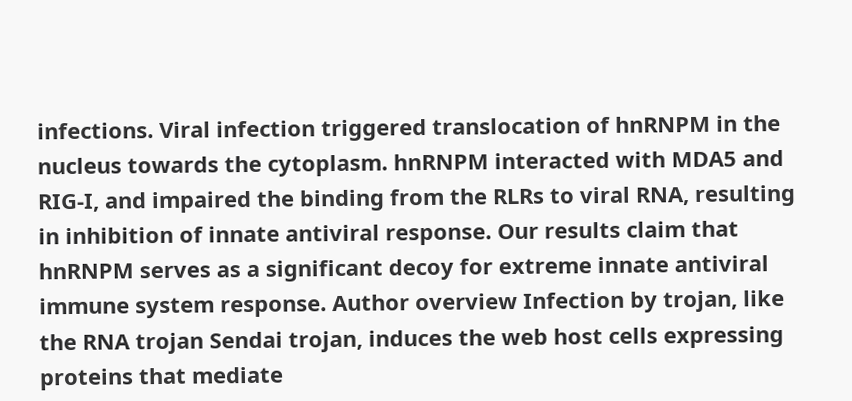infections. Viral infection triggered translocation of hnRNPM in the nucleus towards the cytoplasm. hnRNPM interacted with MDA5 and RIG-I, and impaired the binding from the RLRs to viral RNA, resulting in inhibition of innate antiviral response. Our results claim that hnRNPM serves as a significant decoy for extreme innate antiviral immune system response. Author overview Infection by trojan, like the RNA trojan Sendai trojan, induces the web host cells expressing proteins that mediate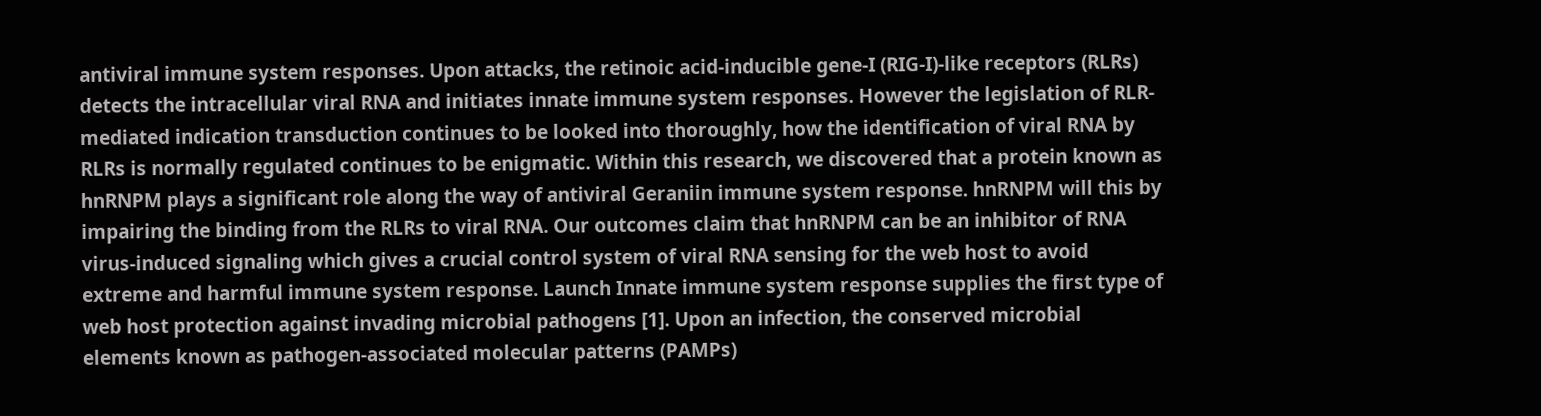antiviral immune system responses. Upon attacks, the retinoic acid-inducible gene-I (RIG-I)-like receptors (RLRs) detects the intracellular viral RNA and initiates innate immune system responses. However the legislation of RLR-mediated indication transduction continues to be looked into thoroughly, how the identification of viral RNA by RLRs is normally regulated continues to be enigmatic. Within this research, we discovered that a protein known as hnRNPM plays a significant role along the way of antiviral Geraniin immune system response. hnRNPM will this by impairing the binding from the RLRs to viral RNA. Our outcomes claim that hnRNPM can be an inhibitor of RNA virus-induced signaling which gives a crucial control system of viral RNA sensing for the web host to avoid extreme and harmful immune system response. Launch Innate immune system response supplies the first type of web host protection against invading microbial pathogens [1]. Upon an infection, the conserved microbial elements known as pathogen-associated molecular patterns (PAMPs)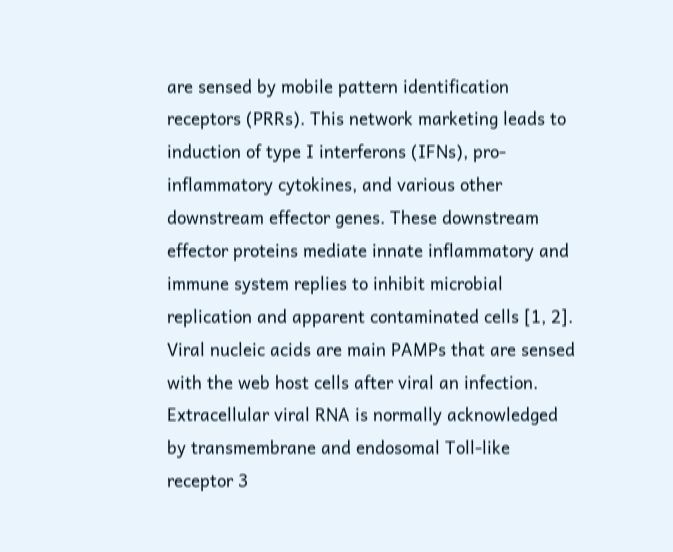are sensed by mobile pattern identification receptors (PRRs). This network marketing leads to induction of type I interferons (IFNs), pro-inflammatory cytokines, and various other downstream effector genes. These downstream effector proteins mediate innate inflammatory and immune system replies to inhibit microbial replication and apparent contaminated cells [1, 2]. Viral nucleic acids are main PAMPs that are sensed with the web host cells after viral an infection. Extracellular viral RNA is normally acknowledged by transmembrane and endosomal Toll-like receptor 3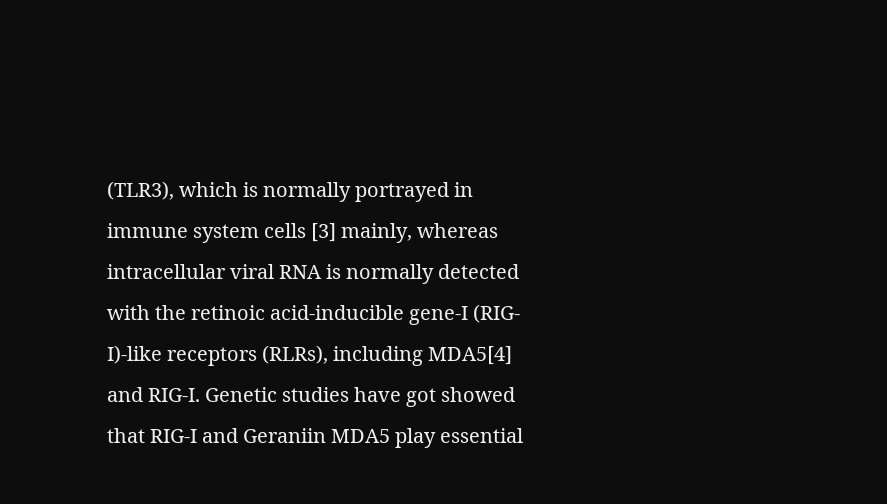(TLR3), which is normally portrayed in immune system cells [3] mainly, whereas intracellular viral RNA is normally detected with the retinoic acid-inducible gene-I (RIG-I)-like receptors (RLRs), including MDA5[4] and RIG-I. Genetic studies have got showed that RIG-I and Geraniin MDA5 play essential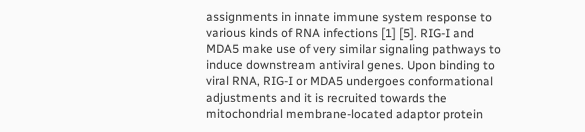assignments in innate immune system response to various kinds of RNA infections [1] [5]. RIG-I and MDA5 make use of very similar signaling pathways to induce downstream antiviral genes. Upon binding to viral RNA, RIG-I or MDA5 undergoes conformational adjustments and it is recruited towards the mitochondrial membrane-located adaptor protein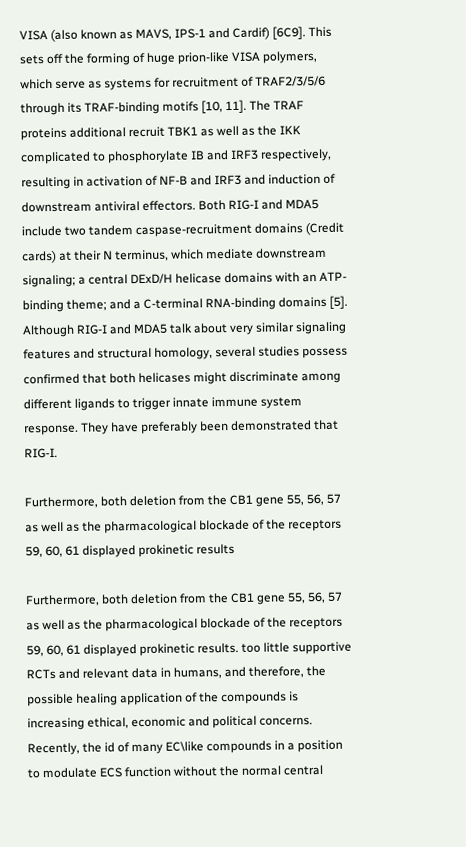VISA (also known as MAVS, IPS-1 and Cardif) [6C9]. This sets off the forming of huge prion-like VISA polymers, which serve as systems for recruitment of TRAF2/3/5/6 through its TRAF-binding motifs [10, 11]. The TRAF proteins additional recruit TBK1 as well as the IKK complicated to phosphorylate IB and IRF3 respectively, resulting in activation of NF-B and IRF3 and induction of downstream antiviral effectors. Both RIG-I and MDA5 include two tandem caspase-recruitment domains (Credit cards) at their N terminus, which mediate downstream signaling; a central DExD/H helicase domains with an ATP-binding theme; and a C-terminal RNA-binding domains [5]. Although RIG-I and MDA5 talk about very similar signaling features and structural homology, several studies possess confirmed that both helicases might discriminate among different ligands to trigger innate immune system response. They have preferably been demonstrated that RIG-I.

Furthermore, both deletion from the CB1 gene 55, 56, 57 as well as the pharmacological blockade of the receptors 59, 60, 61 displayed prokinetic results

Furthermore, both deletion from the CB1 gene 55, 56, 57 as well as the pharmacological blockade of the receptors 59, 60, 61 displayed prokinetic results. too little supportive RCTs and relevant data in humans, and therefore, the possible healing application of the compounds is increasing ethical, economic and political concerns. Recently, the id of many EC\like compounds in a position to modulate ECS function without the normal central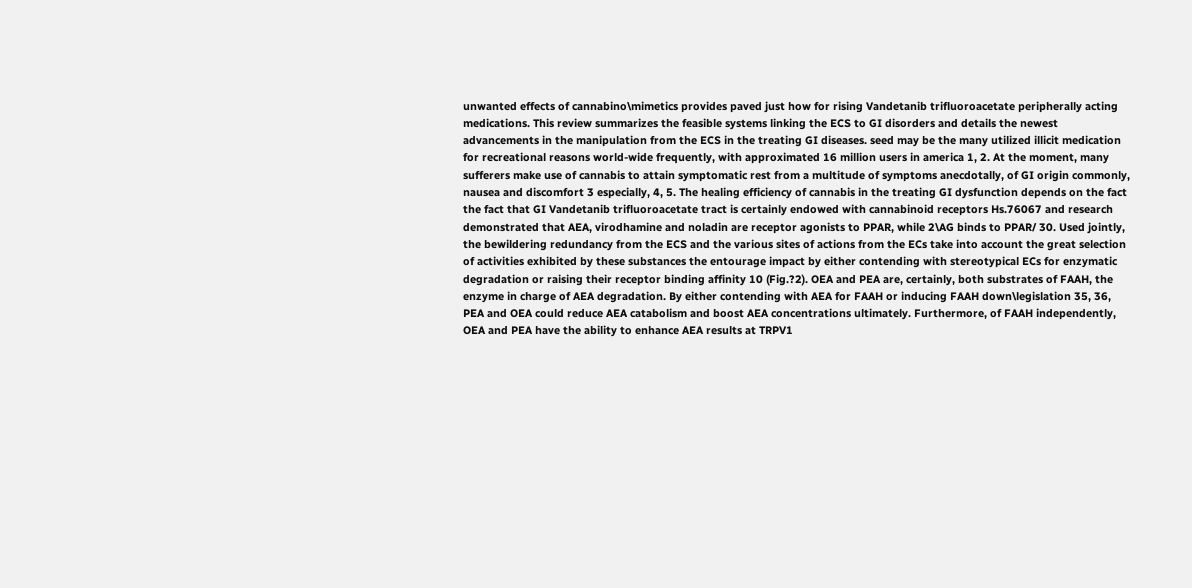unwanted effects of cannabino\mimetics provides paved just how for rising Vandetanib trifluoroacetate peripherally acting medications. This review summarizes the feasible systems linking the ECS to GI disorders and details the newest advancements in the manipulation from the ECS in the treating GI diseases. seed may be the many utilized illicit medication for recreational reasons world-wide frequently, with approximated 16 million users in america 1, 2. At the moment, many sufferers make use of cannabis to attain symptomatic rest from a multitude of symptoms anecdotally, of GI origin commonly, nausea and discomfort 3 especially, 4, 5. The healing efficiency of cannabis in the treating GI dysfunction depends on the fact the fact that GI Vandetanib trifluoroacetate tract is certainly endowed with cannabinoid receptors Hs.76067 and research demonstrated that AEA, virodhamine and noladin are receptor agonists to PPAR, while 2\AG binds to PPAR/ 30. Used jointly, the bewildering redundancy from the ECS and the various sites of actions from the ECs take into account the great selection of activities exhibited by these substances the entourage impact by either contending with stereotypical ECs for enzymatic degradation or raising their receptor binding affinity 10 (Fig.?2). OEA and PEA are, certainly, both substrates of FAAH, the enzyme in charge of AEA degradation. By either contending with AEA for FAAH or inducing FAAH down\legislation 35, 36, PEA and OEA could reduce AEA catabolism and boost AEA concentrations ultimately. Furthermore, of FAAH independently, OEA and PEA have the ability to enhance AEA results at TRPV1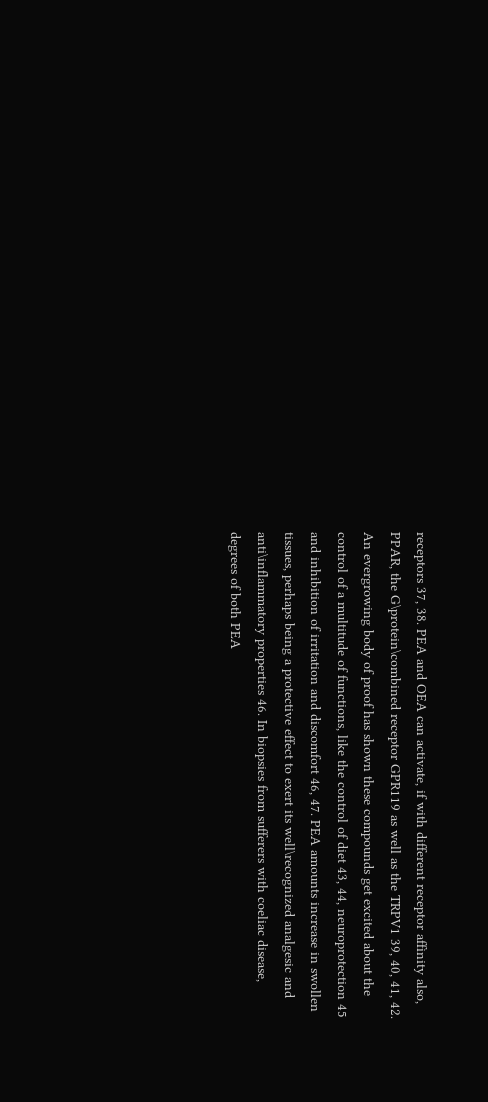receptors 37, 38. PEA and OEA can activate, if with different receptor affinity also, PPAR, the G\protein\combined receptor GPR119 as well as the TRPV1 39, 40, 41, 42. An evergrowing body of proof has shown these compounds get excited about the control of a multitude of functions, like the control of diet 43, 44, neuroprotection 45 and inhibition of irritation and discomfort 46, 47. PEA amounts increase in swollen tissues, perhaps being a protective effect to exert its well\recognized analgesic and anti\inflammatory properties 46. In biopsies from sufferers with coeliac disease, degrees of both PEA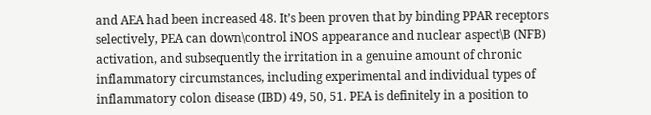and AEA had been increased 48. It’s been proven that by binding PPAR receptors selectively, PEA can down\control iNOS appearance and nuclear aspect\B (NFB) activation, and subsequently the irritation in a genuine amount of chronic inflammatory circumstances, including experimental and individual types of inflammatory colon disease (IBD) 49, 50, 51. PEA is definitely in a position to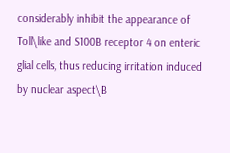considerably inhibit the appearance of Toll\like and S100B receptor 4 on enteric glial cells, thus reducing irritation induced by nuclear aspect\B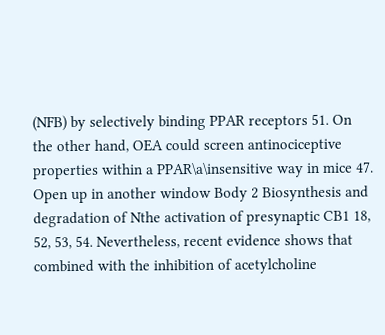(NFB) by selectively binding PPAR receptors 51. On the other hand, OEA could screen antinociceptive properties within a PPAR\a\insensitive way in mice 47. Open up in another window Body 2 Biosynthesis and degradation of Nthe activation of presynaptic CB1 18, 52, 53, 54. Nevertheless, recent evidence shows that combined with the inhibition of acetylcholine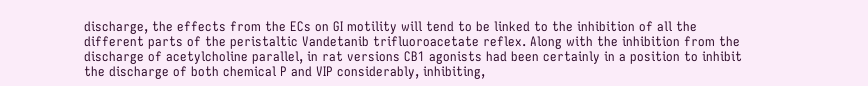discharge, the effects from the ECs on GI motility will tend to be linked to the inhibition of all the different parts of the peristaltic Vandetanib trifluoroacetate reflex. Along with the inhibition from the discharge of acetylcholine parallel, in rat versions CB1 agonists had been certainly in a position to inhibit the discharge of both chemical P and VIP considerably, inhibiting,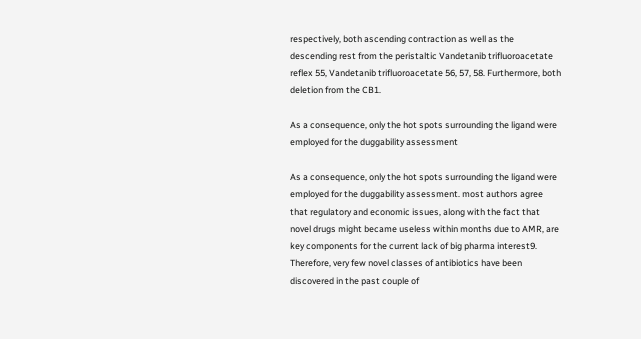respectively, both ascending contraction as well as the descending rest from the peristaltic Vandetanib trifluoroacetate reflex 55, Vandetanib trifluoroacetate 56, 57, 58. Furthermore, both deletion from the CB1.

As a consequence, only the hot spots surrounding the ligand were employed for the duggability assessment

As a consequence, only the hot spots surrounding the ligand were employed for the duggability assessment. most authors agree that regulatory and economic issues, along with the fact that novel drugs might became useless within months due to AMR, are key components for the current lack of big pharma interest9. Therefore, very few novel classes of antibiotics have been discovered in the past couple of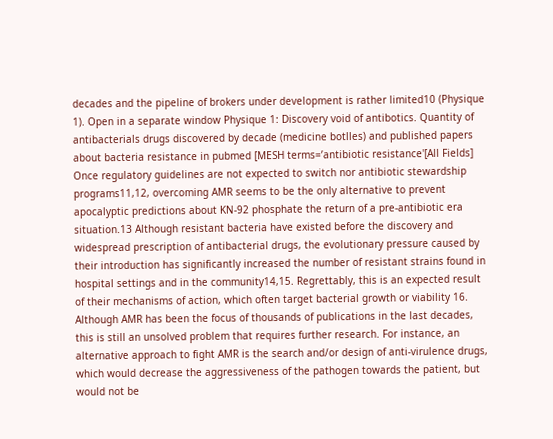decades and the pipeline of brokers under development is rather limited10 (Physique 1). Open in a separate window Physique 1: Discovery void of antibotics. Quantity of antibacterials drugs discovered by decade (medicine botlles) and published papers about bacteria resistance in pubmed [MESH terms=’antibiotic resistance'[All Fields] Once regulatory guidelines are not expected to switch nor antibiotic stewardship programs11,12, overcoming AMR seems to be the only alternative to prevent apocalyptic predictions about KN-92 phosphate the return of a pre-antibiotic era situation.13 Although resistant bacteria have existed before the discovery and widespread prescription of antibacterial drugs, the evolutionary pressure caused by their introduction has significantly increased the number of resistant strains found in hospital settings and in the community14,15. Regrettably, this is an expected result of their mechanisms of action, which often target bacterial growth or viability 16. Although AMR has been the focus of thousands of publications in the last decades, this is still an unsolved problem that requires further research. For instance, an alternative approach to fight AMR is the search and/or design of anti-virulence drugs, which would decrease the aggressiveness of the pathogen towards the patient, but would not be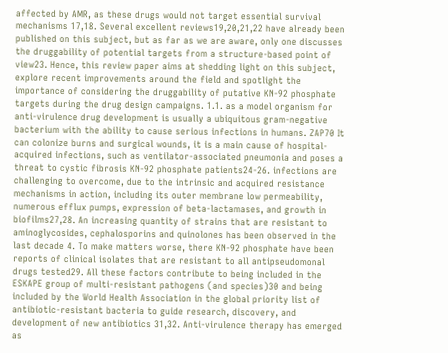affected by AMR, as these drugs would not target essential survival mechanisms 17,18. Several excellent reviews19,20,21,22 have already been published on this subject, but as far as we are aware, only one discusses the druggability of potential targets from a structure-based point of view23. Hence, this review paper aims at shedding light on this subject, explore recent improvements around the field and spotlight the importance of considering the druggability of putative KN-92 phosphate targets during the drug design campaigns. 1.1. as a model organism for anti-virulence drug development is usually a ubiquitous gram-negative bacterium with the ability to cause serious infections in humans. ZAP70 It can colonize burns and surgical wounds, it is a main cause of hospital-acquired infections, such as ventilator-associated pneumonia and poses a threat to cystic fibrosis KN-92 phosphate patients24-26. infections are challenging to overcome, due to the intrinsic and acquired resistance mechanisms in action, including its outer membrane low permeability, numerous efflux pumps, expression of beta-lactamases, and growth in biofilms27,28. An increasing quantity of strains that are resistant to aminoglycosides, cephalosporins and quinolones has been observed in the last decade 4. To make matters worse, there KN-92 phosphate have been reports of clinical isolates that are resistant to all antipseudomonal drugs tested29. All these factors contribute to being included in the ESKAPE group of multi-resistant pathogens (and species)30 and being included by the World Health Association in the global priority list of antibiotic-resistant bacteria to guide research, discovery, and development of new antibiotics 31,32. Anti-virulence therapy has emerged as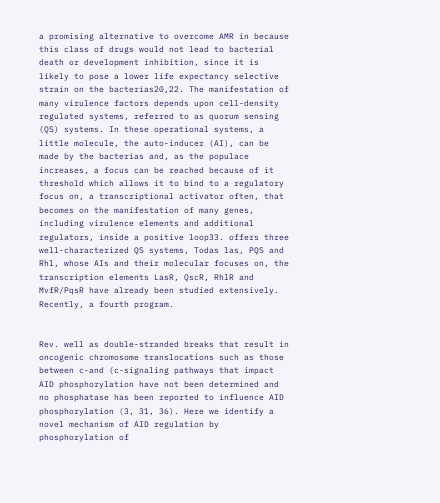a promising alternative to overcome AMR in because this class of drugs would not lead to bacterial death or development inhibition, since it is likely to pose a lower life expectancy selective strain on the bacterias20,22. The manifestation of many virulence factors depends upon cell-density regulated systems, referred to as quorum sensing (QS) systems. In these operational systems, a little molecule, the auto-inducer (AI), can be made by the bacterias and, as the populace increases, a focus can be reached because of it threshold which allows it to bind to a regulatory focus on, a transcriptional activator often, that becomes on the manifestation of many genes, including virulence elements and additional regulators, inside a positive loop33. offers three well-characterized QS systems, Todas las, PQS and Rhl, whose AIs and their molecular focuses on, the transcription elements LasR, QscR, RhlR and MvfR/PqsR have already been studied extensively. Recently, a fourth program.


Rev. well as double-stranded breaks that result in oncogenic chromosome translocations such as those between c-and (c-signaling pathways that impact AID phosphorylation have not been determined and no phosphatase has been reported to influence AID phosphorylation (3, 31, 36). Here we identify a novel mechanism of AID regulation by phosphorylation of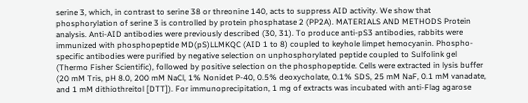serine 3, which, in contrast to serine 38 or threonine 140, acts to suppress AID activity. We show that phosphorylation of serine 3 is controlled by protein phosphatase 2 (PP2A). MATERIALS AND METHODS Protein analysis. Anti-AID antibodies were previously described (30, 31). To produce anti-pS3 antibodies, rabbits were immunized with phosphopeptide MD(pS)LLMKQC (AID 1 to 8) coupled to keyhole limpet hemocyanin. Phospho-specific antibodies were purified by negative selection on unphosphorylated peptide coupled to Sulfolink gel (Thermo Fisher Scientific), followed by positive selection on the phosphopeptide. Cells were extracted in lysis buffer (20 mM Tris, pH 8.0, 200 mM NaCl, 1% Nonidet P-40, 0.5% deoxycholate, 0.1% SDS, 25 mM NaF, 0.1 mM vanadate, and 1 mM dithiothreitol [DTT]). For immunoprecipitation, 1 mg of extracts was incubated with anti-Flag agarose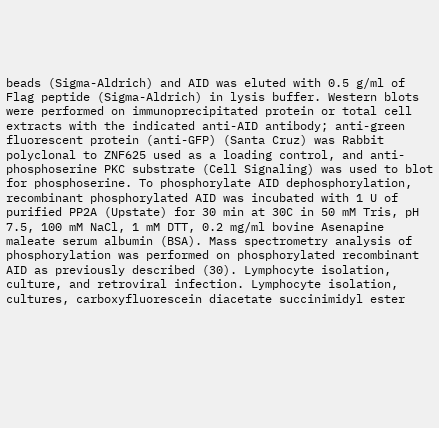beads (Sigma-Aldrich) and AID was eluted with 0.5 g/ml of Flag peptide (Sigma-Aldrich) in lysis buffer. Western blots were performed on immunoprecipitated protein or total cell extracts with the indicated anti-AID antibody; anti-green fluorescent protein (anti-GFP) (Santa Cruz) was Rabbit polyclonal to ZNF625 used as a loading control, and anti-phosphoserine PKC substrate (Cell Signaling) was used to blot for phosphoserine. To phosphorylate AID dephosphorylation, recombinant phosphorylated AID was incubated with 1 U of purified PP2A (Upstate) for 30 min at 30C in 50 mM Tris, pH 7.5, 100 mM NaCl, 1 mM DTT, 0.2 mg/ml bovine Asenapine maleate serum albumin (BSA). Mass spectrometry analysis of phosphorylation was performed on phosphorylated recombinant AID as previously described (30). Lymphocyte isolation, culture, and retroviral infection. Lymphocyte isolation, cultures, carboxyfluorescein diacetate succinimidyl ester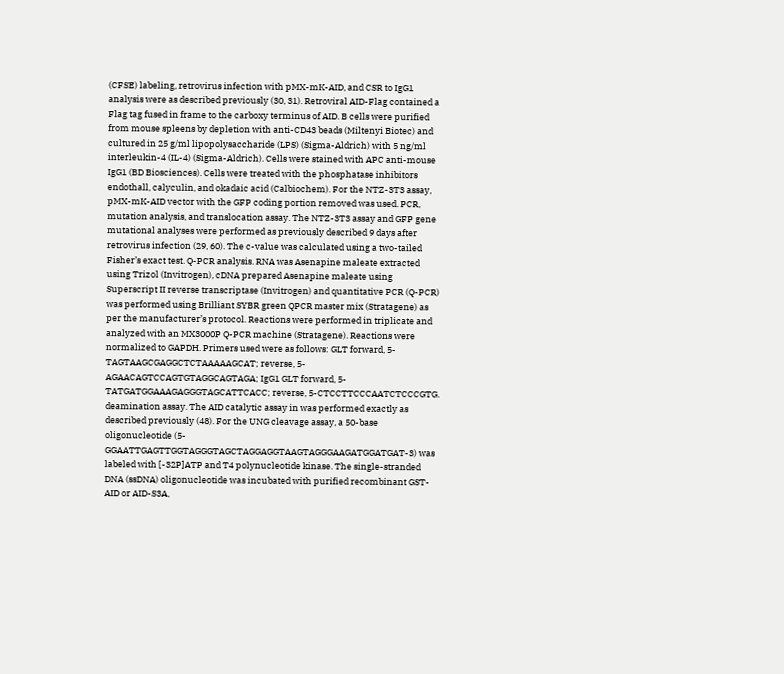(CFSE) labeling, retrovirus infection with pMX-mK-AID, and CSR to IgG1 analysis were as described previously (30, 31). Retroviral AID-Flag contained a Flag tag fused in frame to the carboxy terminus of AID. B cells were purified from mouse spleens by depletion with anti-CD43 beads (Miltenyi Biotec) and cultured in 25 g/ml lipopolysaccharide (LPS) (Sigma-Aldrich) with 5 ng/ml interleukin-4 (IL-4) (Sigma-Aldrich). Cells were stained with APC anti-mouse IgG1 (BD Biosciences). Cells were treated with the phosphatase inhibitors endothall, calyculin, and okadaic acid (Calbiochem). For the NTZ-3T3 assay, pMX-mK-AID vector with the GFP coding portion removed was used. PCR, mutation analysis, and translocation assay. The NTZ-3T3 assay and GFP gene mutational analyses were performed as previously described 9 days after retrovirus infection (29, 60). The c-value was calculated using a two-tailed Fisher’s exact test. Q-PCR analysis. RNA was Asenapine maleate extracted using Trizol (Invitrogen), cDNA prepared Asenapine maleate using Superscript II reverse transcriptase (Invitrogen) and quantitative PCR (Q-PCR) was performed using Brilliant SYBR green QPCR master mix (Stratagene) as per the manufacturer’s protocol. Reactions were performed in triplicate and analyzed with an MX3000P Q-PCR machine (Stratagene). Reactions were normalized to GAPDH. Primers used were as follows: GLT forward, 5-TAGTAAGCGAGGCTCTAAAAAGCAT; reverse, 5-AGAACAGTCCAGTGTAGGCAGTAGA; IgG1 GLT forward, 5-TATGATGGAAAGAGGGTAGCATTCACC; reverse, 5-CTCCTTCCCAATCTCCCGTG. deamination assay. The AID catalytic assay in was performed exactly as described previously (48). For the UNG cleavage assay, a 50-base oligonucleotide (5-GGAATTGAGTTGGTAGGGTAGCTAGGAGGTAAGTAGGGAAGATGGATGAT-3) was labeled with [-32P]ATP and T4 polynucleotide kinase. The single-stranded DNA (ssDNA) oligonucleotide was incubated with purified recombinant GST-AID or AID-S3A,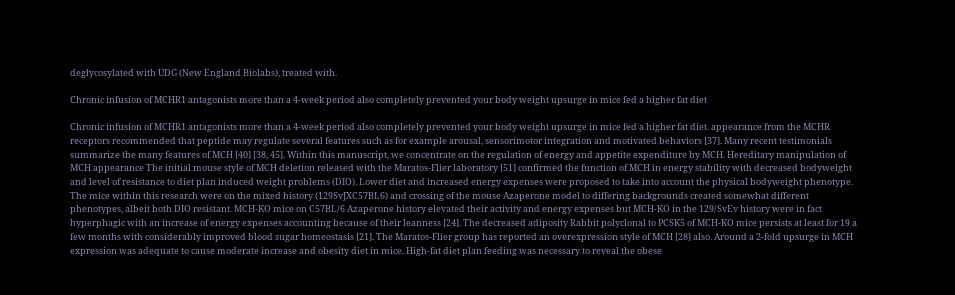deglycosylated with UDG (New England Biolabs), treated with.

Chronic infusion of MCHR1 antagonists more than a 4-week period also completely prevented your body weight upsurge in mice fed a higher fat diet

Chronic infusion of MCHR1 antagonists more than a 4-week period also completely prevented your body weight upsurge in mice fed a higher fat diet. appearance from the MCHR receptors recommended that peptide may regulate several features such as for example arousal, sensorimotor integration and motivated behaviors [37]. Many recent testimonials summarize the many features of MCH [40] [38, 45]. Within this manuscript, we concentrate on the regulation of energy and appetite expenditure by MCH. Hereditary manipulation of MCH appearance The initial mouse style of MCH deletion released with the Maratos-Flier laboratory [51] confirmed the function of MCH in energy stability with decreased bodyweight and level of resistance to diet plan induced weight problems (DIO). Lower diet and increased energy expenses were proposed to take into account the physical bodyweight phenotype. The mice within this research were on the mixed history (129SvJXC57BL6) and crossing of the mouse Azaperone model to differing backgrounds created somewhat different phenotypes, albeit both DIO resistant. MCH-KO mice on C57BL/6 Azaperone history elevated their activity and energy expenses but MCH-KO in the 129/SvEv history were in fact hyperphagic with an increase of energy expenses accounting because of their leanness [24]. The decreased adiposity Rabbit polyclonal to PCSK5 of MCH-KO mice persists at least for 19 a few months with considerably improved blood sugar homeostasis [21]. The Maratos-Flier group has reported an overexpression style of MCH [28] also. Around a 2-fold upsurge in MCH expression was adequate to cause moderate increase and obesity diet in mice. High-fat diet plan feeding was necessary to reveal the obese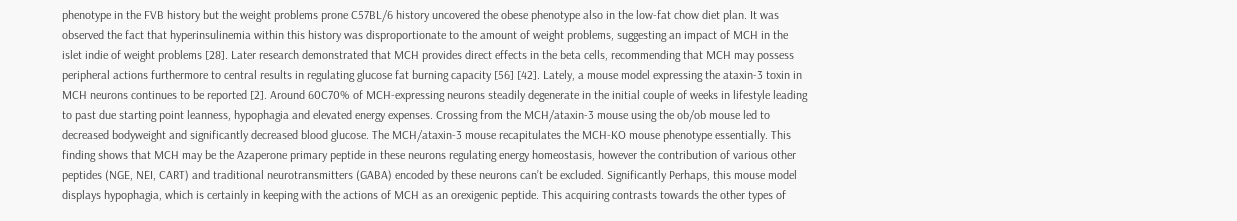phenotype in the FVB history but the weight problems prone C57BL/6 history uncovered the obese phenotype also in the low-fat chow diet plan. It was observed the fact that hyperinsulinemia within this history was disproportionate to the amount of weight problems, suggesting an impact of MCH in the islet indie of weight problems [28]. Later research demonstrated that MCH provides direct effects in the beta cells, recommending that MCH may possess peripheral actions furthermore to central results in regulating glucose fat burning capacity [56] [42]. Lately, a mouse model expressing the ataxin-3 toxin in MCH neurons continues to be reported [2]. Around 60C70% of MCH-expressing neurons steadily degenerate in the initial couple of weeks in lifestyle leading to past due starting point leanness, hypophagia and elevated energy expenses. Crossing from the MCH/ataxin-3 mouse using the ob/ob mouse led to decreased bodyweight and significantly decreased blood glucose. The MCH/ataxin-3 mouse recapitulates the MCH-KO mouse phenotype essentially. This finding shows that MCH may be the Azaperone primary peptide in these neurons regulating energy homeostasis, however the contribution of various other peptides (NGE, NEI, CART) and traditional neurotransmitters (GABA) encoded by these neurons can’t be excluded. Significantly Perhaps, this mouse model displays hypophagia, which is certainly in keeping with the actions of MCH as an orexigenic peptide. This acquiring contrasts towards the other types of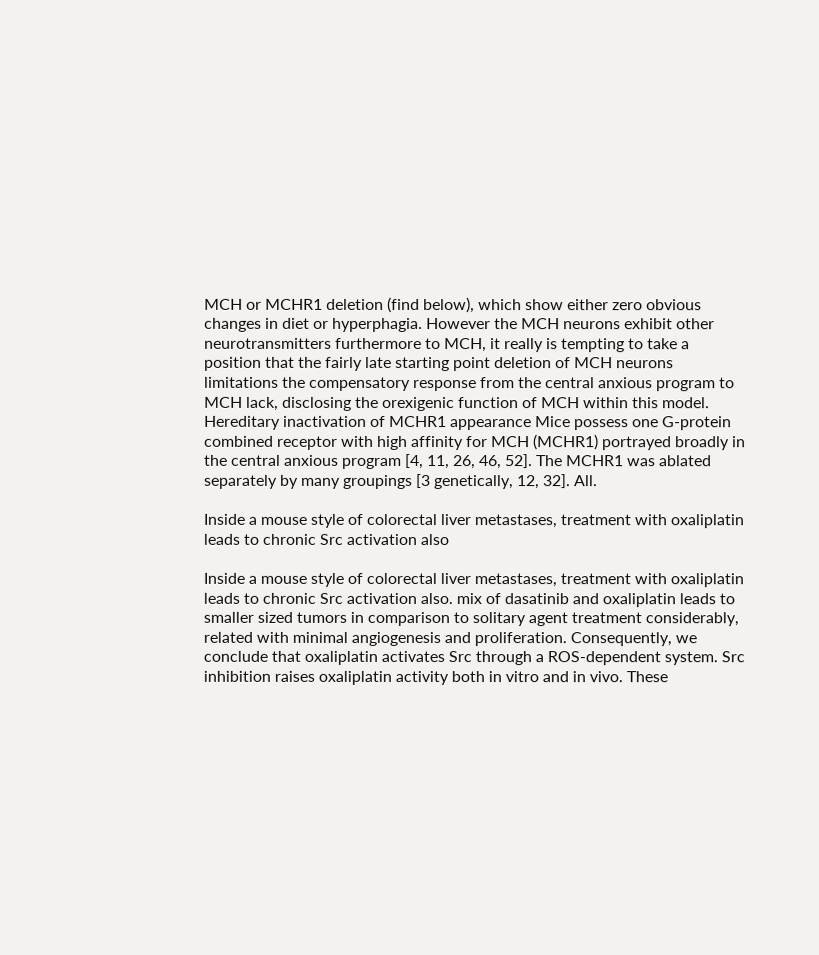MCH or MCHR1 deletion (find below), which show either zero obvious changes in diet or hyperphagia. However the MCH neurons exhibit other neurotransmitters furthermore to MCH, it really is tempting to take a position that the fairly late starting point deletion of MCH neurons limitations the compensatory response from the central anxious program to MCH lack, disclosing the orexigenic function of MCH within this model. Hereditary inactivation of MCHR1 appearance Mice possess one G-protein combined receptor with high affinity for MCH (MCHR1) portrayed broadly in the central anxious program [4, 11, 26, 46, 52]. The MCHR1 was ablated separately by many groupings [3 genetically, 12, 32]. All.

Inside a mouse style of colorectal liver metastases, treatment with oxaliplatin leads to chronic Src activation also

Inside a mouse style of colorectal liver metastases, treatment with oxaliplatin leads to chronic Src activation also. mix of dasatinib and oxaliplatin leads to smaller sized tumors in comparison to solitary agent treatment considerably, related with minimal angiogenesis and proliferation. Consequently, we conclude that oxaliplatin activates Src through a ROS-dependent system. Src inhibition raises oxaliplatin activity both in vitro and in vivo. These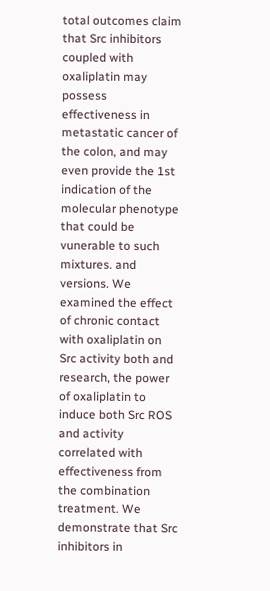total outcomes claim that Src inhibitors coupled with oxaliplatin may possess effectiveness in metastatic cancer of the colon, and may even provide the 1st indication of the molecular phenotype that could be vunerable to such mixtures. and versions. We examined the effect of chronic contact with oxaliplatin on Src activity both and research, the power of oxaliplatin to induce both Src ROS and activity correlated with effectiveness from the combination treatment. We demonstrate that Src inhibitors in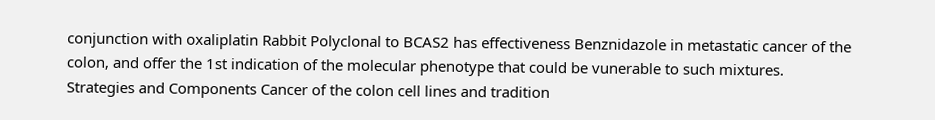conjunction with oxaliplatin Rabbit Polyclonal to BCAS2 has effectiveness Benznidazole in metastatic cancer of the colon, and offer the 1st indication of the molecular phenotype that could be vunerable to such mixtures. Strategies and Components Cancer of the colon cell lines and tradition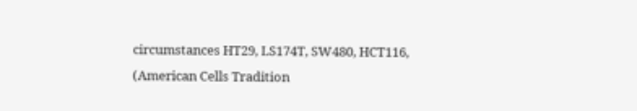circumstances HT29, LS174T, SW480, HCT116, (American Cells Tradition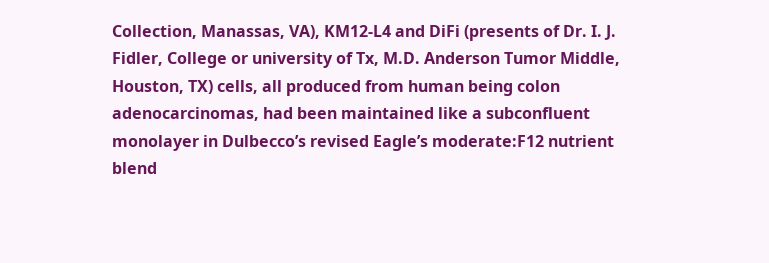Collection, Manassas, VA), KM12-L4 and DiFi (presents of Dr. I. J. Fidler, College or university of Tx, M.D. Anderson Tumor Middle, Houston, TX) cells, all produced from human being colon adenocarcinomas, had been maintained like a subconfluent monolayer in Dulbecco’s revised Eagle’s moderate:F12 nutrient blend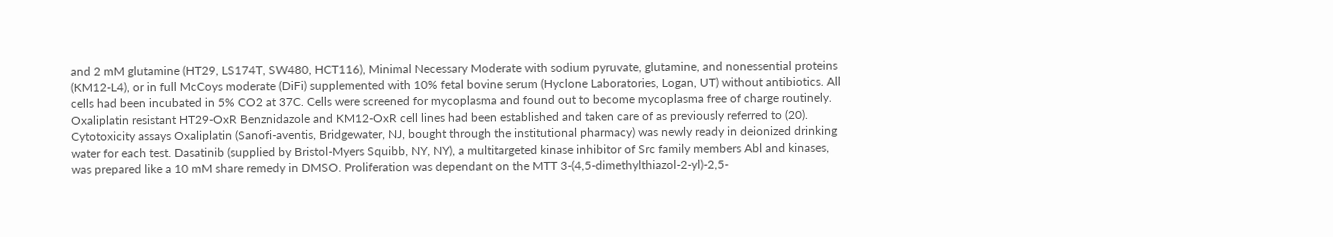and 2 mM glutamine (HT29, LS174T, SW480, HCT116), Minimal Necessary Moderate with sodium pyruvate, glutamine, and nonessential proteins (KM12-L4), or in full McCoys moderate (DiFi) supplemented with 10% fetal bovine serum (Hyclone Laboratories, Logan, UT) without antibiotics. All cells had been incubated in 5% CO2 at 37C. Cells were screened for mycoplasma and found out to become mycoplasma free of charge routinely. Oxaliplatin resistant HT29-OxR Benznidazole and KM12-OxR cell lines had been established and taken care of as previously referred to (20). Cytotoxicity assays Oxaliplatin (Sanofi-aventis, Bridgewater, NJ, bought through the institutional pharmacy) was newly ready in deionized drinking water for each test. Dasatinib (supplied by Bristol-Myers Squibb, NY, NY), a multitargeted kinase inhibitor of Src family members Abl and kinases, was prepared like a 10 mM share remedy in DMSO. Proliferation was dependant on the MTT 3-(4,5-dimethylthiazol-2-yl)-2,5-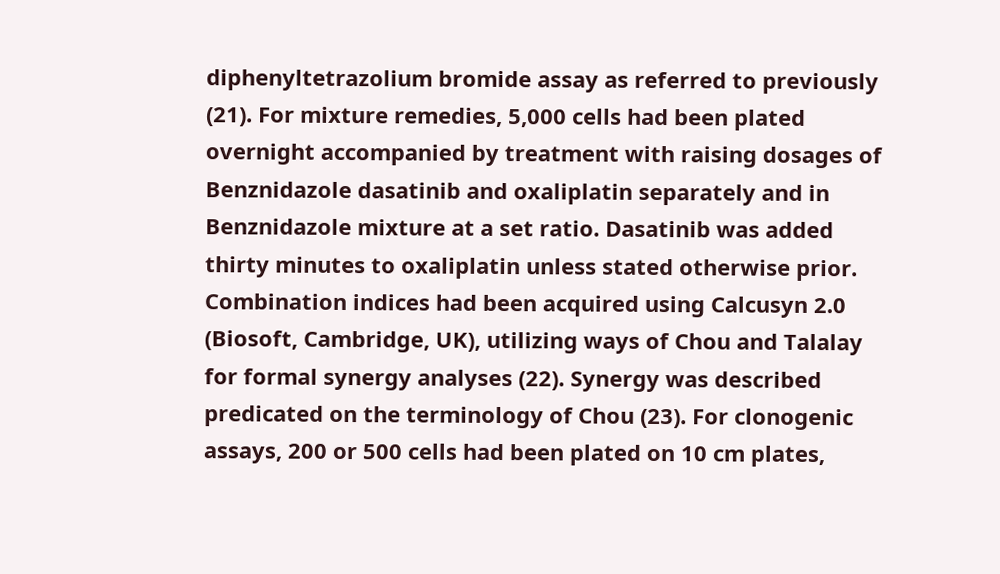diphenyltetrazolium bromide assay as referred to previously (21). For mixture remedies, 5,000 cells had been plated overnight accompanied by treatment with raising dosages of Benznidazole dasatinib and oxaliplatin separately and in Benznidazole mixture at a set ratio. Dasatinib was added thirty minutes to oxaliplatin unless stated otherwise prior. Combination indices had been acquired using Calcusyn 2.0 (Biosoft, Cambridge, UK), utilizing ways of Chou and Talalay for formal synergy analyses (22). Synergy was described predicated on the terminology of Chou (23). For clonogenic assays, 200 or 500 cells had been plated on 10 cm plates,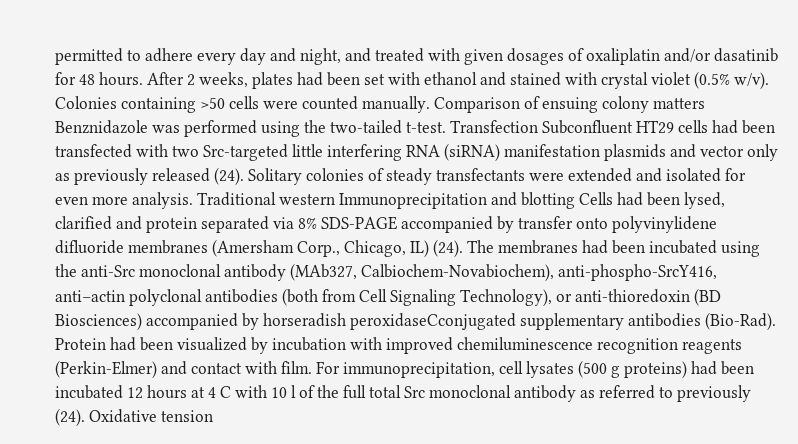permitted to adhere every day and night, and treated with given dosages of oxaliplatin and/or dasatinib for 48 hours. After 2 weeks, plates had been set with ethanol and stained with crystal violet (0.5% w/v). Colonies containing >50 cells were counted manually. Comparison of ensuing colony matters Benznidazole was performed using the two-tailed t-test. Transfection Subconfluent HT29 cells had been transfected with two Src-targeted little interfering RNA (siRNA) manifestation plasmids and vector only as previously released (24). Solitary colonies of steady transfectants were extended and isolated for even more analysis. Traditional western Immunoprecipitation and blotting Cells had been lysed, clarified and protein separated via 8% SDS-PAGE accompanied by transfer onto polyvinylidene difluoride membranes (Amersham Corp., Chicago, IL) (24). The membranes had been incubated using the anti-Src monoclonal antibody (MAb327, Calbiochem-Novabiochem), anti-phospho-SrcY416, anti–actin polyclonal antibodies (both from Cell Signaling Technology), or anti-thioredoxin (BD Biosciences) accompanied by horseradish peroxidaseCconjugated supplementary antibodies (Bio-Rad). Protein had been visualized by incubation with improved chemiluminescence recognition reagents (Perkin-Elmer) and contact with film. For immunoprecipitation, cell lysates (500 g proteins) had been incubated 12 hours at 4 C with 10 l of the full total Src monoclonal antibody as referred to previously (24). Oxidative tension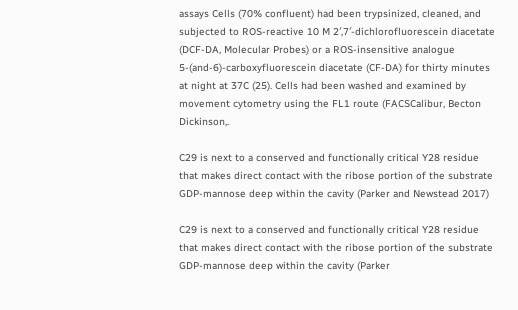assays Cells (70% confluent) had been trypsinized, cleaned, and subjected to ROS-reactive 10 M 2′,7′-dichlorofluorescein diacetate (DCF-DA, Molecular Probes) or a ROS-insensitive analogue 5-(and-6)-carboxyfluorescein diacetate (CF-DA) for thirty minutes at night at 37C (25). Cells had been washed and examined by movement cytometry using the FL1 route (FACSCalibur, Becton Dickinson,.

C29 is next to a conserved and functionally critical Y28 residue that makes direct contact with the ribose portion of the substrate GDP-mannose deep within the cavity (Parker and Newstead 2017)

C29 is next to a conserved and functionally critical Y28 residue that makes direct contact with the ribose portion of the substrate GDP-mannose deep within the cavity (Parker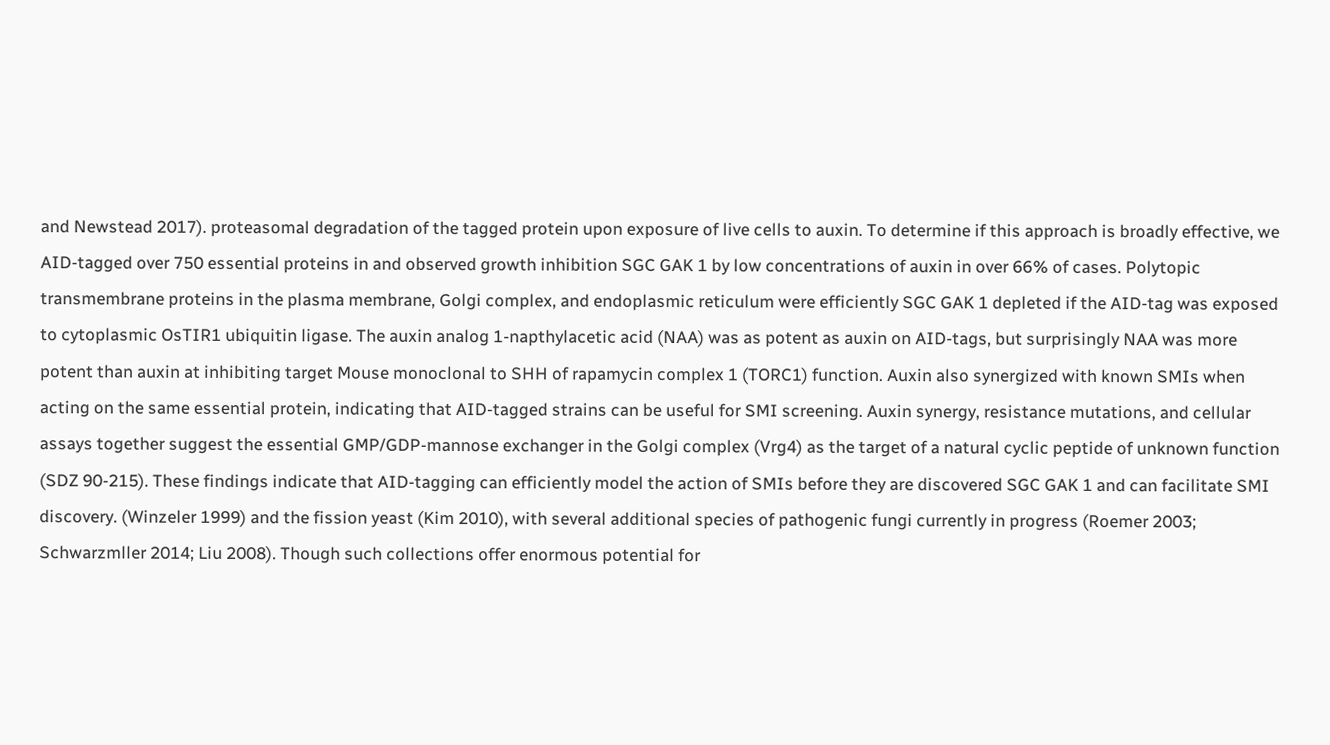and Newstead 2017). proteasomal degradation of the tagged protein upon exposure of live cells to auxin. To determine if this approach is broadly effective, we AID-tagged over 750 essential proteins in and observed growth inhibition SGC GAK 1 by low concentrations of auxin in over 66% of cases. Polytopic transmembrane proteins in the plasma membrane, Golgi complex, and endoplasmic reticulum were efficiently SGC GAK 1 depleted if the AID-tag was exposed to cytoplasmic OsTIR1 ubiquitin ligase. The auxin analog 1-napthylacetic acid (NAA) was as potent as auxin on AID-tags, but surprisingly NAA was more potent than auxin at inhibiting target Mouse monoclonal to SHH of rapamycin complex 1 (TORC1) function. Auxin also synergized with known SMIs when acting on the same essential protein, indicating that AID-tagged strains can be useful for SMI screening. Auxin synergy, resistance mutations, and cellular assays together suggest the essential GMP/GDP-mannose exchanger in the Golgi complex (Vrg4) as the target of a natural cyclic peptide of unknown function (SDZ 90-215). These findings indicate that AID-tagging can efficiently model the action of SMIs before they are discovered SGC GAK 1 and can facilitate SMI discovery. (Winzeler 1999) and the fission yeast (Kim 2010), with several additional species of pathogenic fungi currently in progress (Roemer 2003; Schwarzmller 2014; Liu 2008). Though such collections offer enormous potential for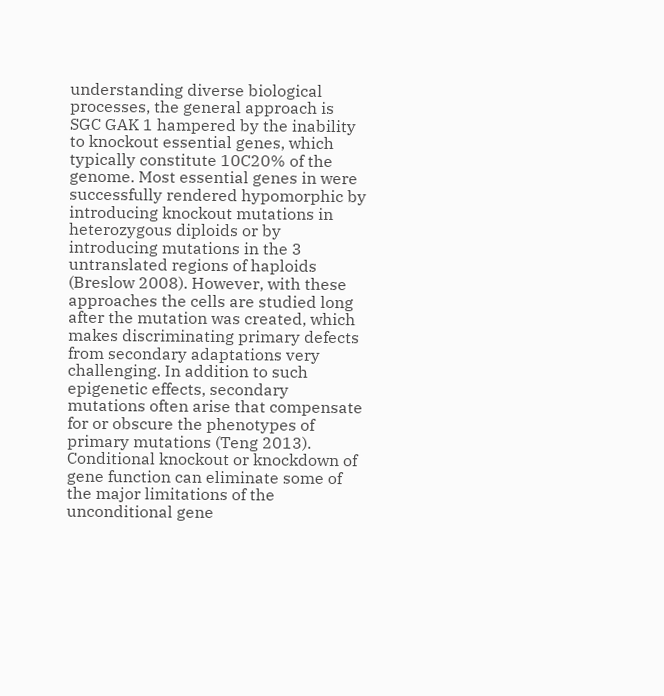understanding diverse biological processes, the general approach is SGC GAK 1 hampered by the inability to knockout essential genes, which typically constitute 10C20% of the genome. Most essential genes in were successfully rendered hypomorphic by introducing knockout mutations in heterozygous diploids or by introducing mutations in the 3 untranslated regions of haploids (Breslow 2008). However, with these approaches the cells are studied long after the mutation was created, which makes discriminating primary defects from secondary adaptations very challenging. In addition to such epigenetic effects, secondary mutations often arise that compensate for or obscure the phenotypes of primary mutations (Teng 2013). Conditional knockout or knockdown of gene function can eliminate some of the major limitations of the unconditional gene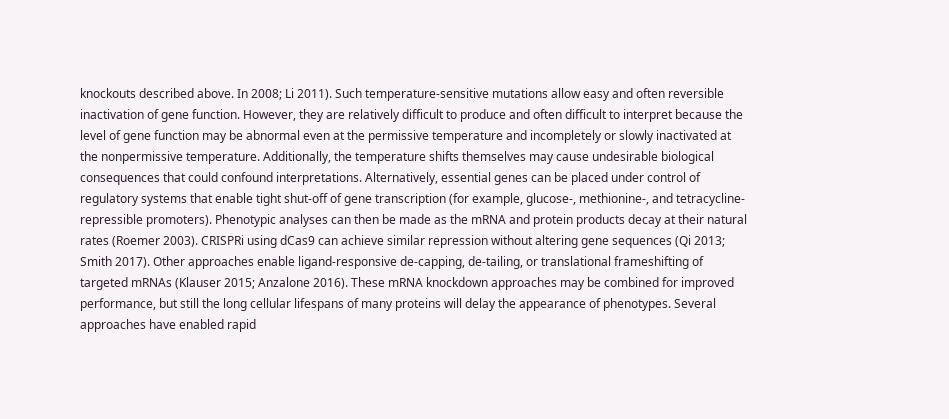knockouts described above. In 2008; Li 2011). Such temperature-sensitive mutations allow easy and often reversible inactivation of gene function. However, they are relatively difficult to produce and often difficult to interpret because the level of gene function may be abnormal even at the permissive temperature and incompletely or slowly inactivated at the nonpermissive temperature. Additionally, the temperature shifts themselves may cause undesirable biological consequences that could confound interpretations. Alternatively, essential genes can be placed under control of regulatory systems that enable tight shut-off of gene transcription (for example, glucose-, methionine-, and tetracycline-repressible promoters). Phenotypic analyses can then be made as the mRNA and protein products decay at their natural rates (Roemer 2003). CRISPRi using dCas9 can achieve similar repression without altering gene sequences (Qi 2013; Smith 2017). Other approaches enable ligand-responsive de-capping, de-tailing, or translational frameshifting of targeted mRNAs (Klauser 2015; Anzalone 2016). These mRNA knockdown approaches may be combined for improved performance, but still the long cellular lifespans of many proteins will delay the appearance of phenotypes. Several approaches have enabled rapid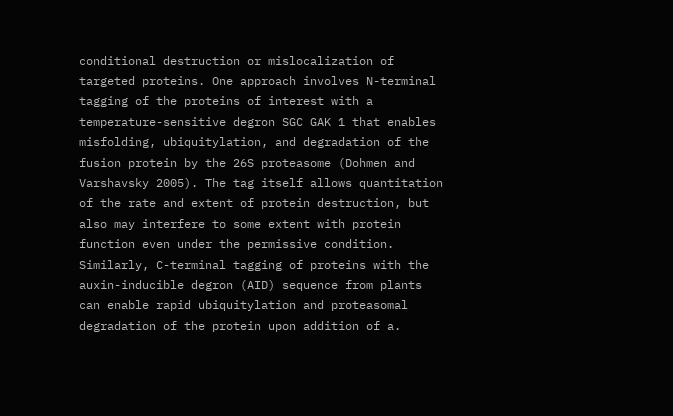conditional destruction or mislocalization of targeted proteins. One approach involves N-terminal tagging of the proteins of interest with a temperature-sensitive degron SGC GAK 1 that enables misfolding, ubiquitylation, and degradation of the fusion protein by the 26S proteasome (Dohmen and Varshavsky 2005). The tag itself allows quantitation of the rate and extent of protein destruction, but also may interfere to some extent with protein function even under the permissive condition. Similarly, C-terminal tagging of proteins with the auxin-inducible degron (AID) sequence from plants can enable rapid ubiquitylation and proteasomal degradation of the protein upon addition of a.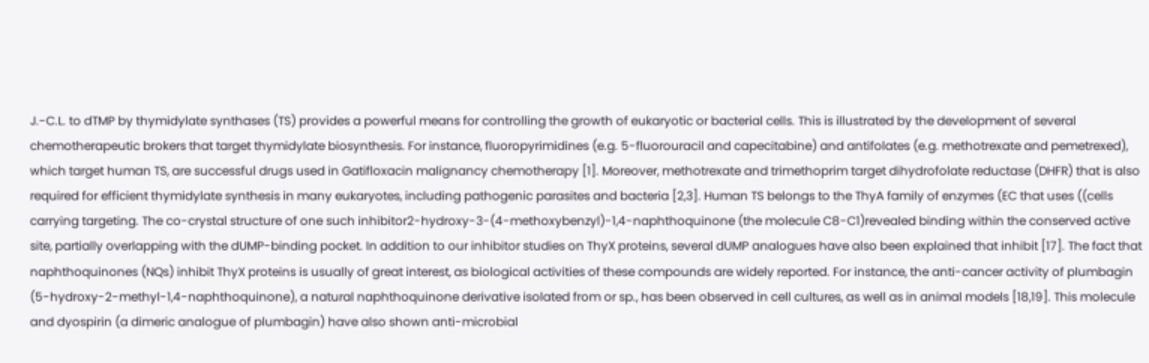J.-C.L. to dTMP by thymidylate synthases (TS) provides a powerful means for controlling the growth of eukaryotic or bacterial cells. This is illustrated by the development of several chemotherapeutic brokers that target thymidylate biosynthesis. For instance, fluoropyrimidines (e.g. 5-fluorouracil and capecitabine) and antifolates (e.g. methotrexate and pemetrexed), which target human TS, are successful drugs used in Gatifloxacin malignancy chemotherapy [1]. Moreover, methotrexate and trimethoprim target dihydrofolate reductase (DHFR) that is also required for efficient thymidylate synthesis in many eukaryotes, including pathogenic parasites and bacteria [2,3]. Human TS belongs to the ThyA family of enzymes (EC that uses ((cells carrying targeting. The co-crystal structure of one such inhibitor2-hydroxy-3-(4-methoxybenzyl)-1,4-naphthoquinone (the molecule C8-C1)revealed binding within the conserved active site, partially overlapping with the dUMP-binding pocket. In addition to our inhibitor studies on ThyX proteins, several dUMP analogues have also been explained that inhibit [17]. The fact that naphthoquinones (NQs) inhibit ThyX proteins is usually of great interest, as biological activities of these compounds are widely reported. For instance, the anti-cancer activity of plumbagin (5-hydroxy-2-methyl-1,4-naphthoquinone), a natural naphthoquinone derivative isolated from or sp., has been observed in cell cultures, as well as in animal models [18,19]. This molecule and dyospirin (a dimeric analogue of plumbagin) have also shown anti-microbial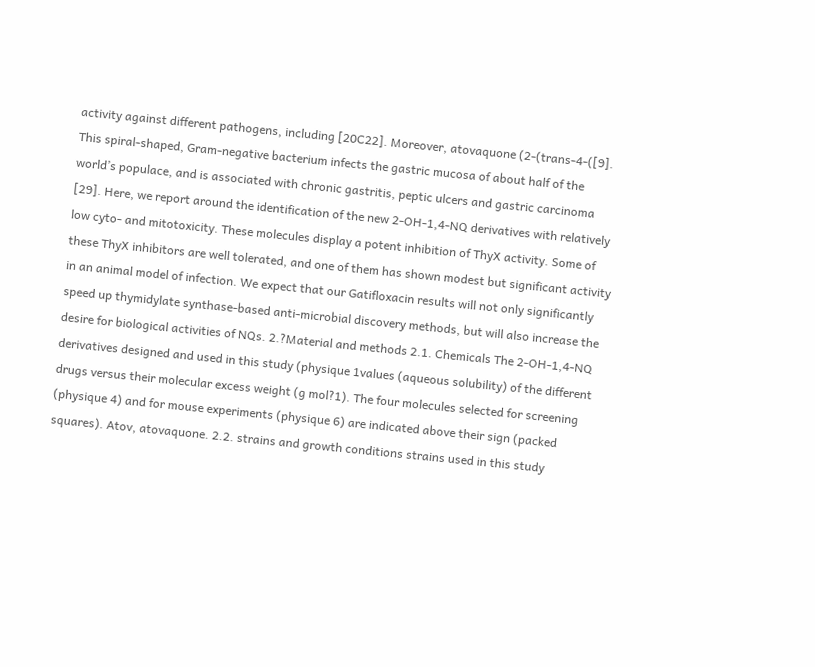activity against different pathogens, including [20C22]. Moreover, atovaquone (2-(trans-4-([9]. This spiral-shaped, Gram-negative bacterium infects the gastric mucosa of about half of the world’s populace, and is associated with chronic gastritis, peptic ulcers and gastric carcinoma [29]. Here, we report around the identification of the new 2-OH-1,4-NQ derivatives with relatively low cyto- and mitotoxicity. These molecules display a potent inhibition of ThyX activity. Some of these ThyX inhibitors are well tolerated, and one of them has shown modest but significant activity in an animal model of infection. We expect that our Gatifloxacin results will not only significantly speed up thymidylate synthase-based anti-microbial discovery methods, but will also increase the desire for biological activities of NQs. 2.?Material and methods 2.1. Chemicals The 2-OH-1,4-NQ derivatives designed and used in this study (physique 1values (aqueous solubility) of the different drugs versus their molecular excess weight (g mol?1). The four molecules selected for screening (physique 4) and for mouse experiments (physique 6) are indicated above their sign (packed squares). Atov, atovaquone. 2.2. strains and growth conditions strains used in this study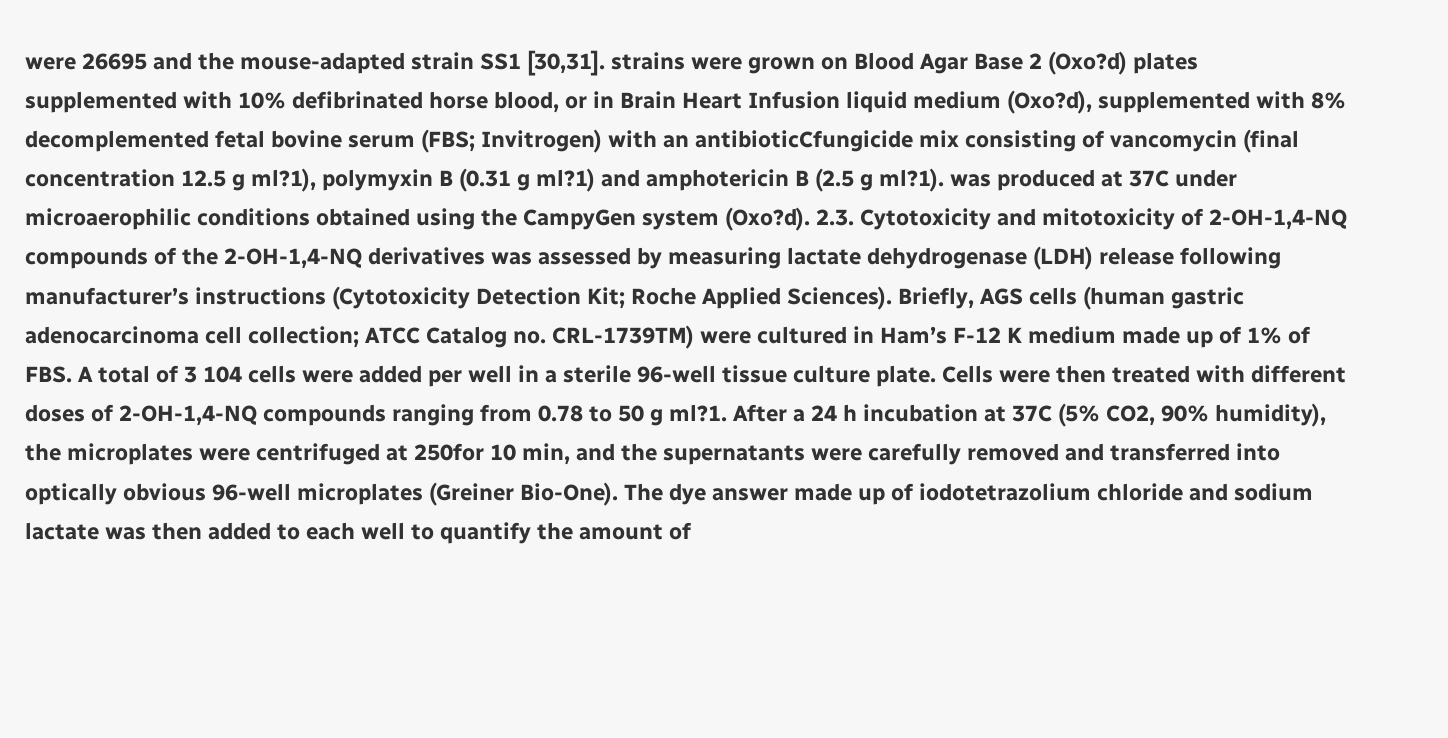were 26695 and the mouse-adapted strain SS1 [30,31]. strains were grown on Blood Agar Base 2 (Oxo?d) plates supplemented with 10% defibrinated horse blood, or in Brain Heart Infusion liquid medium (Oxo?d), supplemented with 8% decomplemented fetal bovine serum (FBS; Invitrogen) with an antibioticCfungicide mix consisting of vancomycin (final concentration 12.5 g ml?1), polymyxin B (0.31 g ml?1) and amphotericin B (2.5 g ml?1). was produced at 37C under microaerophilic conditions obtained using the CampyGen system (Oxo?d). 2.3. Cytotoxicity and mitotoxicity of 2-OH-1,4-NQ compounds of the 2-OH-1,4-NQ derivatives was assessed by measuring lactate dehydrogenase (LDH) release following manufacturer’s instructions (Cytotoxicity Detection Kit; Roche Applied Sciences). Briefly, AGS cells (human gastric adenocarcinoma cell collection; ATCC Catalog no. CRL-1739TM) were cultured in Ham’s F-12 K medium made up of 1% of FBS. A total of 3 104 cells were added per well in a sterile 96-well tissue culture plate. Cells were then treated with different doses of 2-OH-1,4-NQ compounds ranging from 0.78 to 50 g ml?1. After a 24 h incubation at 37C (5% CO2, 90% humidity), the microplates were centrifuged at 250for 10 min, and the supernatants were carefully removed and transferred into optically obvious 96-well microplates (Greiner Bio-One). The dye answer made up of iodotetrazolium chloride and sodium lactate was then added to each well to quantify the amount of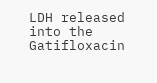LDH released into the Gatifloxacin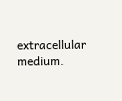extracellular medium.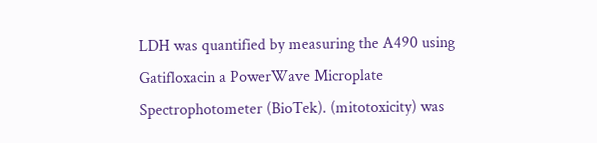LDH was quantified by measuring the A490 using Gatifloxacin a PowerWave Microplate Spectrophotometer (BioTek). (mitotoxicity) was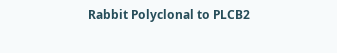Rabbit Polyclonal to PLCB2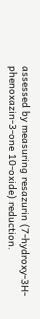assessed by measuring resazurin (7-hydroxy-3H-phenoxazin-3-one 10-oxide) reduction.